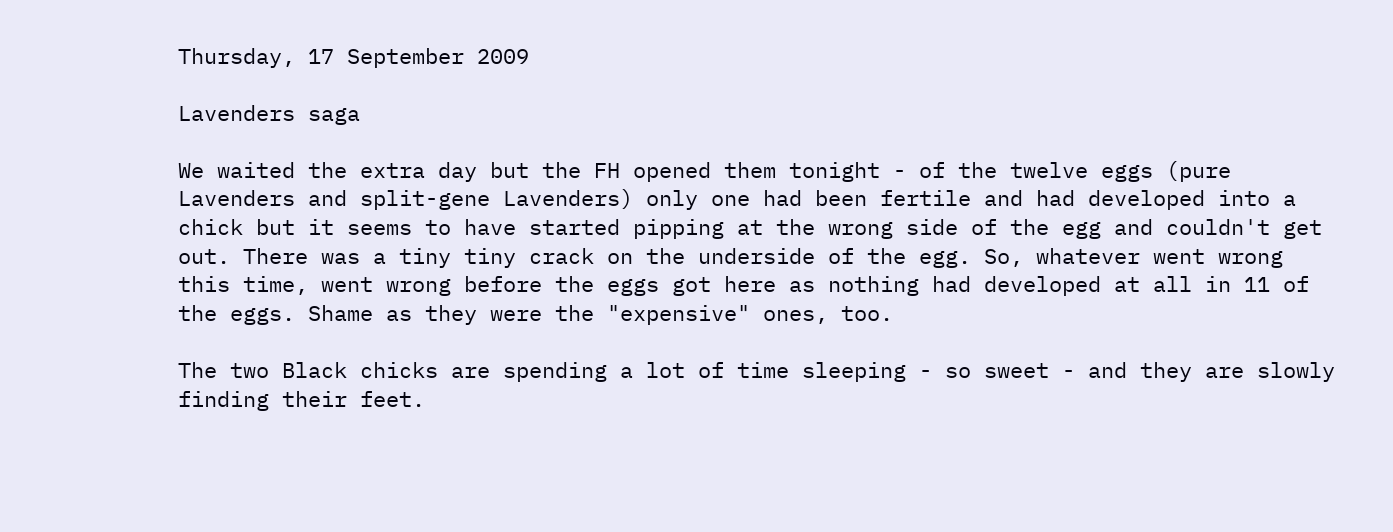Thursday, 17 September 2009

Lavenders saga

We waited the extra day but the FH opened them tonight - of the twelve eggs (pure Lavenders and split-gene Lavenders) only one had been fertile and had developed into a chick but it seems to have started pipping at the wrong side of the egg and couldn't get out. There was a tiny tiny crack on the underside of the egg. So, whatever went wrong this time, went wrong before the eggs got here as nothing had developed at all in 11 of the eggs. Shame as they were the "expensive" ones, too.

The two Black chicks are spending a lot of time sleeping - so sweet - and they are slowly finding their feet.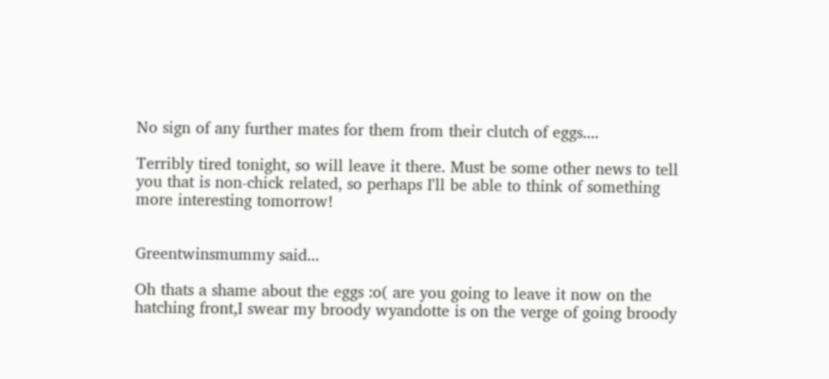No sign of any further mates for them from their clutch of eggs....

Terribly tired tonight, so will leave it there. Must be some other news to tell you that is non-chick related, so perhaps I'll be able to think of something more interesting tomorrow!


Greentwinsmummy said...

Oh thats a shame about the eggs :o( are you going to leave it now on the hatching front,I swear my broody wyandotte is on the verge of going broody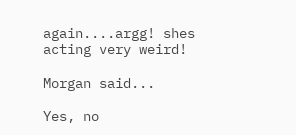again....argg! shes acting very weird!

Morgan said...

Yes, no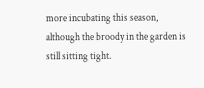more incubating this season, although the broody in the garden is still sitting tight.